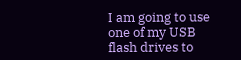I am going to use one of my USB flash drives to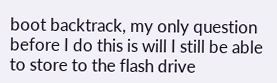boot backtrack, my only question before I do this is will I still be able to store to the flash drive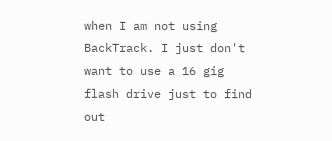when I am not using BackTrack. I just don't want to use a 16 gig flash drive just to find out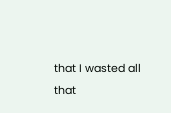that I wasted all that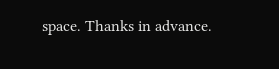space. Thanks in advance.